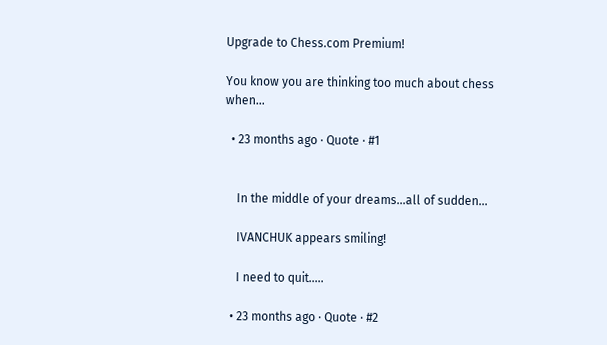Upgrade to Chess.com Premium!

You know you are thinking too much about chess when...

  • 23 months ago · Quote · #1


    In the middle of your dreams...all of sudden...

    IVANCHUK appears smiling!

    I need to quit.....

  • 23 months ago · Quote · #2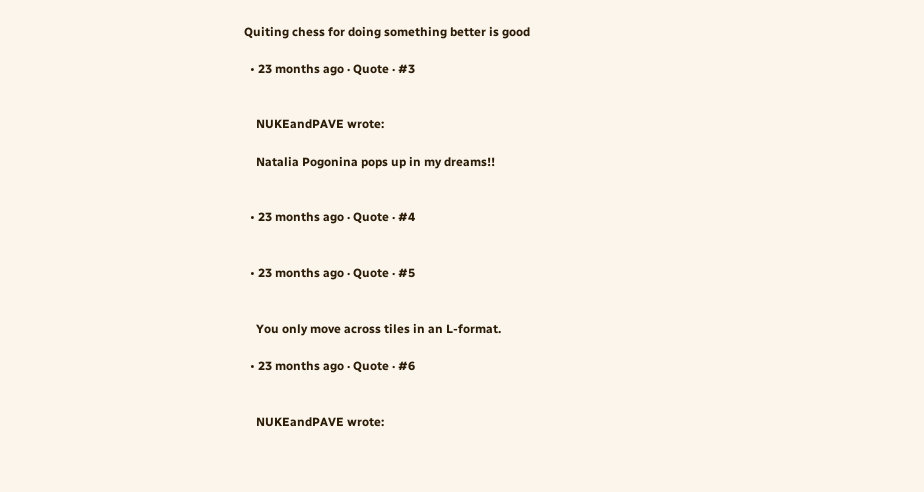Quiting chess for doing something better is good

  • 23 months ago · Quote · #3


    NUKEandPAVE wrote:

    Natalia Pogonina pops up in my dreams!!


  • 23 months ago · Quote · #4


  • 23 months ago · Quote · #5


    You only move across tiles in an L-format.

  • 23 months ago · Quote · #6


    NUKEandPAVE wrote: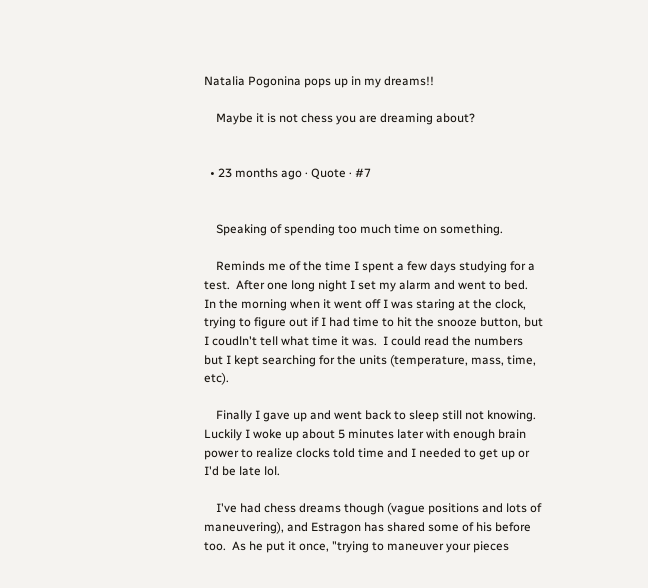Natalia Pogonina pops up in my dreams!!

    Maybe it is not chess you are dreaming about?


  • 23 months ago · Quote · #7


    Speaking of spending too much time on something.

    Reminds me of the time I spent a few days studying for a test.  After one long night I set my alarm and went to bed.  In the morning when it went off I was staring at the clock, trying to figure out if I had time to hit the snooze button, but I coudln't tell what time it was.  I could read the numbers but I kept searching for the units (temperature, mass, time, etc).

    Finally I gave up and went back to sleep still not knowing.  Luckily I woke up about 5 minutes later with enough brain power to realize clocks told time and I needed to get up or I'd be late lol.

    I've had chess dreams though (vague positions and lots of maneuvering), and Estragon has shared some of his before too.  As he put it once, "trying to maneuver your pieces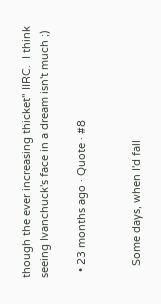though the ever increasing thicket" IIRC.  I think seeing Ivanchuck's face in a dream isn't much ;)

  • 23 months ago · Quote · #8


    Some days, when I'd fall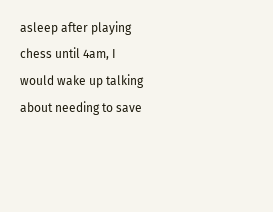asleep after playing chess until 4am, I would wake up talking about needing to save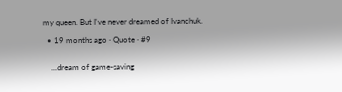my queen. But I've never dreamed of Ivanchuk.

  • 19 months ago · Quote · #9


    ...dream of game-saving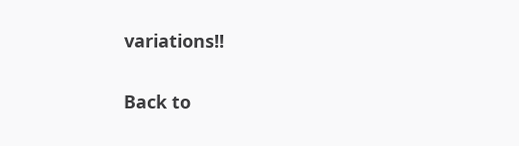variations!!

Back to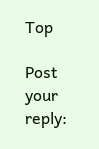Top

Post your reply: